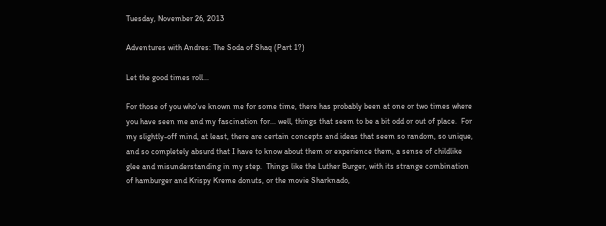Tuesday, November 26, 2013

Adventures with Andres: The Soda of Shaq (Part 1?)

Let the good times roll...

For those of you who've known me for some time, there has probably been at one or two times where you have seen me and my fascination for... well, things that seem to be a bit odd or out of place.  For my slightly-off mind, at least, there are certain concepts and ideas that seem so random, so unique, and so completely absurd that I have to know about them or experience them, a sense of childlike glee and misunderstanding in my step.  Things like the Luther Burger, with its strange combination of hamburger and Krispy Kreme donuts, or the movie Sharknado,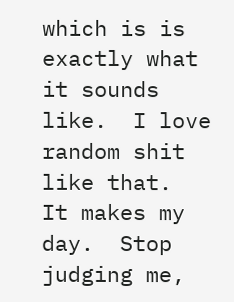which is is exactly what it sounds like.  I love random shit like that.  It makes my day.  Stop judging me,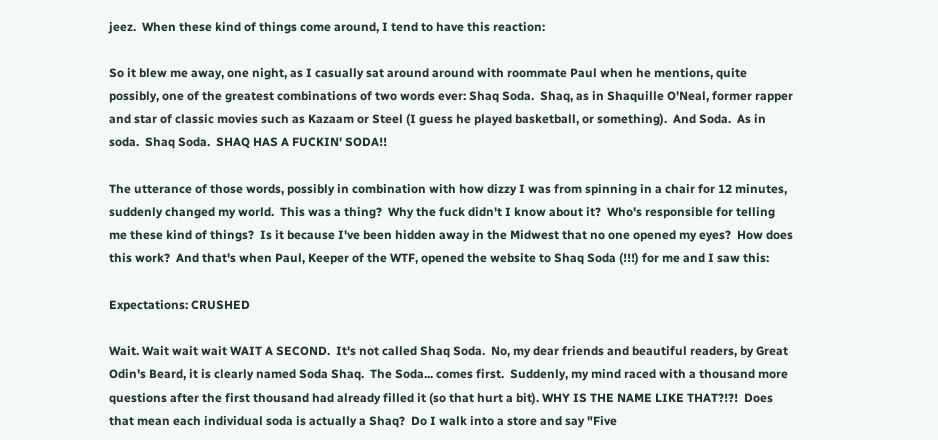jeez.  When these kind of things come around, I tend to have this reaction:

So it blew me away, one night, as I casually sat around around with roommate Paul when he mentions, quite possibly, one of the greatest combinations of two words ever: Shaq Soda.  Shaq, as in Shaquille O'Neal, former rapper and star of classic movies such as Kazaam or Steel (I guess he played basketball, or something).  And Soda.  As in soda.  Shaq Soda.  SHAQ HAS A FUCKIN' SODA!!

The utterance of those words, possibly in combination with how dizzy I was from spinning in a chair for 12 minutes, suddenly changed my world.  This was a thing?  Why the fuck didn't I know about it?  Who's responsible for telling me these kind of things?  Is it because I've been hidden away in the Midwest that no one opened my eyes?  How does this work?  And that's when Paul, Keeper of the WTF, opened the website to Shaq Soda (!!!) for me and I saw this:

Expectations: CRUSHED

Wait. Wait wait wait WAIT A SECOND.  It's not called Shaq Soda.  No, my dear friends and beautiful readers, by Great Odin's Beard, it is clearly named Soda Shaq.  The Soda... comes first.  Suddenly, my mind raced with a thousand more questions after the first thousand had already filled it (so that hurt a bit). WHY IS THE NAME LIKE THAT?!?!  Does that mean each individual soda is actually a Shaq?  Do I walk into a store and say "Five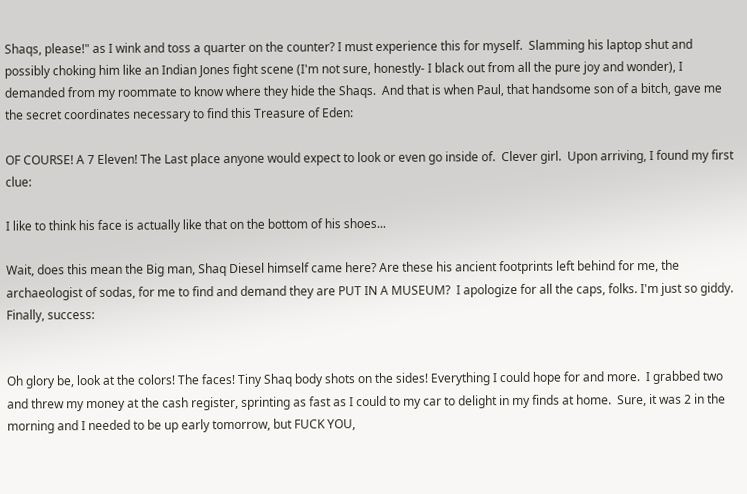Shaqs, please!" as I wink and toss a quarter on the counter? I must experience this for myself.  Slamming his laptop shut and possibly choking him like an Indian Jones fight scene (I'm not sure, honestly- I black out from all the pure joy and wonder), I demanded from my roommate to know where they hide the Shaqs.  And that is when Paul, that handsome son of a bitch, gave me the secret coordinates necessary to find this Treasure of Eden:

OF COURSE! A 7 Eleven! The Last place anyone would expect to look or even go inside of.  Clever girl.  Upon arriving, I found my first clue:

I like to think his face is actually like that on the bottom of his shoes...

Wait, does this mean the Big man, Shaq Diesel himself came here? Are these his ancient footprints left behind for me, the archaeologist of sodas, for me to find and demand they are PUT IN A MUSEUM?  I apologize for all the caps, folks. I'm just so giddy.  Finally, success:


Oh glory be, look at the colors! The faces! Tiny Shaq body shots on the sides! Everything I could hope for and more.  I grabbed two and threw my money at the cash register, sprinting as fast as I could to my car to delight in my finds at home.  Sure, it was 2 in the morning and I needed to be up early tomorrow, but FUCK YOU,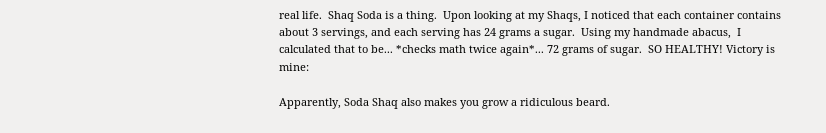real life.  Shaq Soda is a thing.  Upon looking at my Shaqs, I noticed that each container contains about 3 servings, and each serving has 24 grams a sugar.  Using my handmade abacus,  I calculated that to be... *checks math twice again*... 72 grams of sugar.  SO HEALTHY! Victory is mine:

Apparently, Soda Shaq also makes you grow a ridiculous beard.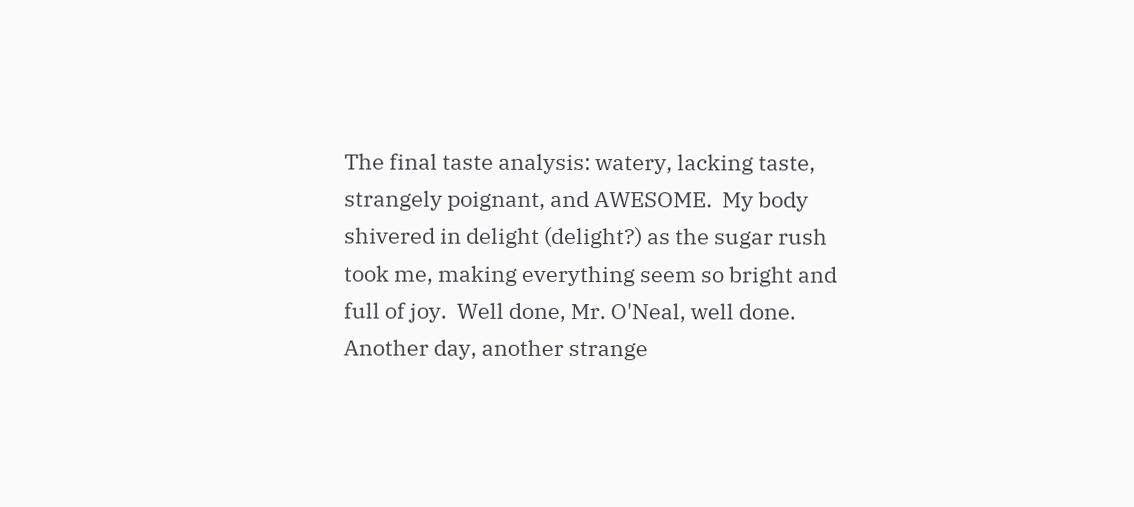The final taste analysis: watery, lacking taste, strangely poignant, and AWESOME.  My body shivered in delight (delight?) as the sugar rush took me, making everything seem so bright and full of joy.  Well done, Mr. O'Neal, well done.  Another day, another strange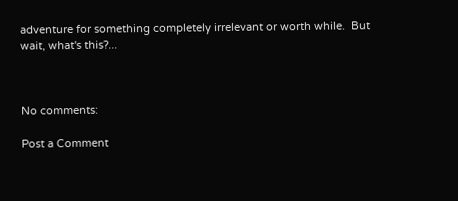adventure for something completely irrelevant or worth while.  But wait, what's this?...



No comments:

Post a Comment